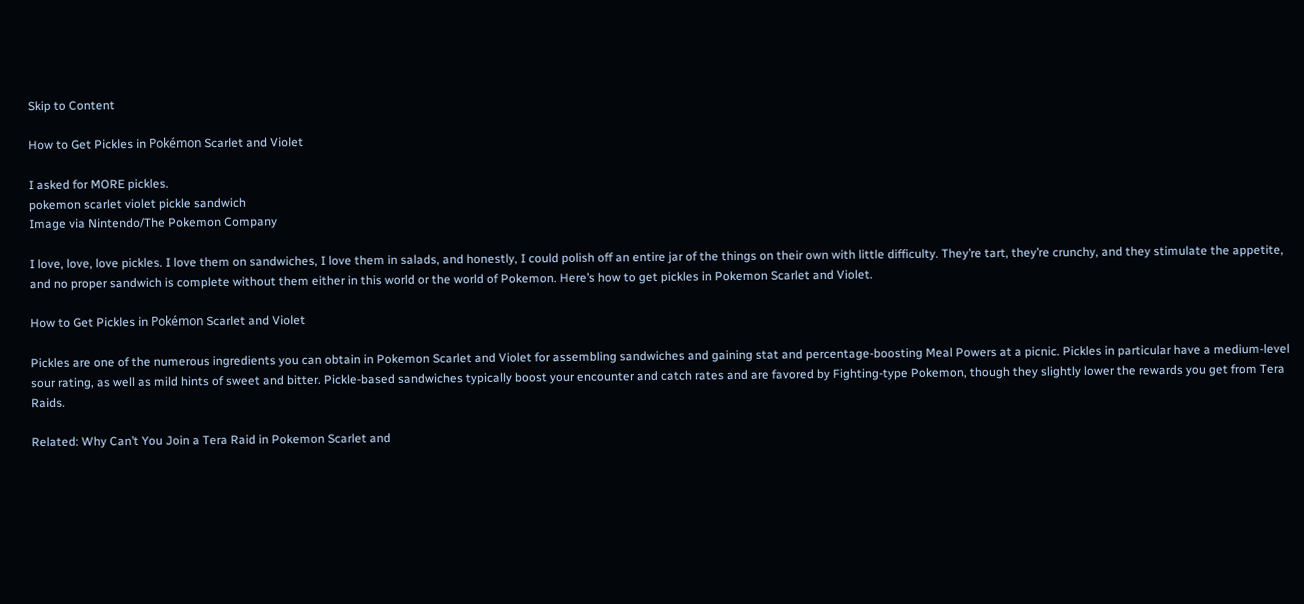Skip to Content

How to Get Pickles in Pokémon Scarlet and Violet

I asked for MORE pickles.
pokemon scarlet violet pickle sandwich
Image via Nintendo/The Pokemon Company

I love, love, love pickles. I love them on sandwiches, I love them in salads, and honestly, I could polish off an entire jar of the things on their own with little difficulty. They’re tart, they’re crunchy, and they stimulate the appetite, and no proper sandwich is complete without them either in this world or the world of Pokemon. Here’s how to get pickles in Pokemon Scarlet and Violet.

How to Get Pickles in Pokémon Scarlet and Violet

Pickles are one of the numerous ingredients you can obtain in Pokemon Scarlet and Violet for assembling sandwiches and gaining stat and percentage-boosting Meal Powers at a picnic. Pickles in particular have a medium-level sour rating, as well as mild hints of sweet and bitter. Pickle-based sandwiches typically boost your encounter and catch rates and are favored by Fighting-type Pokemon, though they slightly lower the rewards you get from Tera Raids.

Related: Why Can’t You Join a Tera Raid in Pokemon Scarlet and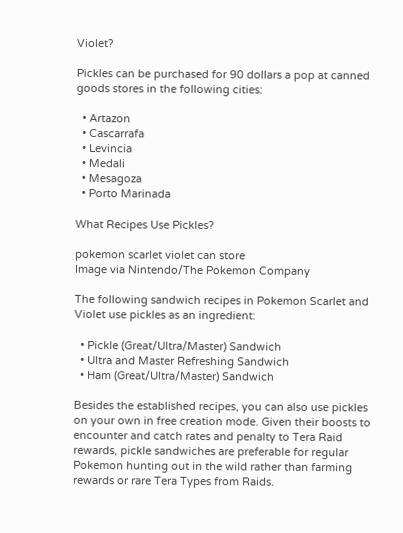Violet?

Pickles can be purchased for 90 dollars a pop at canned goods stores in the following cities:

  • Artazon
  • Cascarrafa
  • Levincia
  • Medali
  • Mesagoza
  • Porto Marinada

What Recipes Use Pickles?

pokemon scarlet violet can store
Image via Nintendo/The Pokemon Company

The following sandwich recipes in Pokemon Scarlet and Violet use pickles as an ingredient:

  • Pickle (Great/Ultra/Master) Sandwich
  • Ultra and Master Refreshing Sandwich
  • Ham (Great/Ultra/Master) Sandwich

Besides the established recipes, you can also use pickles on your own in free creation mode. Given their boosts to encounter and catch rates and penalty to Tera Raid rewards, pickle sandwiches are preferable for regular Pokemon hunting out in the wild rather than farming rewards or rare Tera Types from Raids.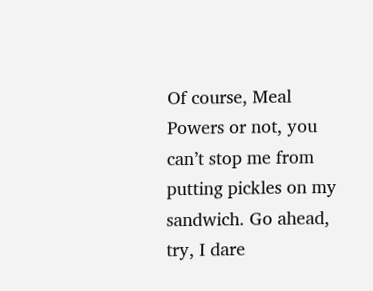Of course, Meal Powers or not, you can’t stop me from putting pickles on my sandwich. Go ahead, try, I dare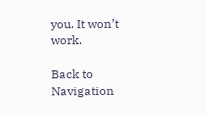you. It won’t work.

Back to Navigation